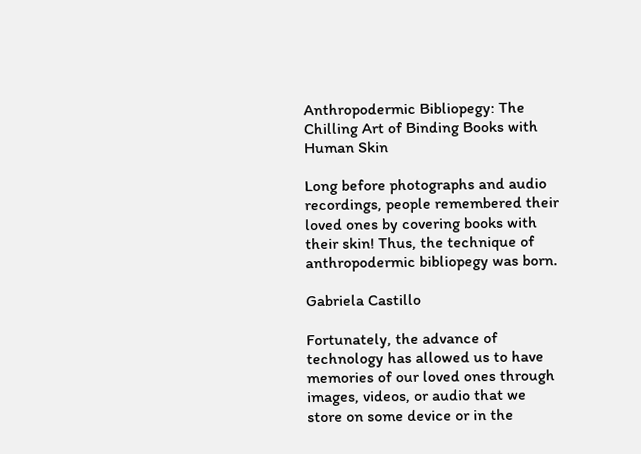Anthropodermic Bibliopegy: The Chilling Art of Binding Books with Human Skin

Long before photographs and audio recordings, people remembered their loved ones by covering books with their skin! Thus, the technique of anthropodermic bibliopegy was born.

Gabriela Castillo

Fortunately, the advance of technology has allowed us to have memories of our loved ones through images, videos, or audio that we store on some device or in the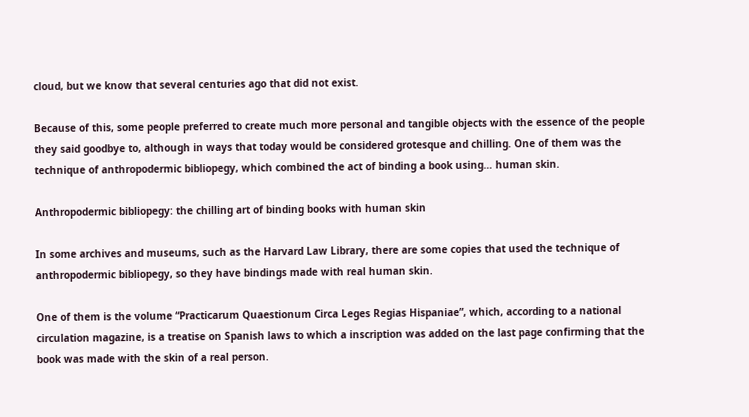cloud, but we know that several centuries ago that did not exist.

Because of this, some people preferred to create much more personal and tangible objects with the essence of the people they said goodbye to, although in ways that today would be considered grotesque and chilling. One of them was the technique of anthropodermic bibliopegy, which combined the act of binding a book using… human skin.

Anthropodermic bibliopegy: the chilling art of binding books with human skin

In some archives and museums, such as the Harvard Law Library, there are some copies that used the technique of anthropodermic bibliopegy, so they have bindings made with real human skin.

One of them is the volume “Practicarum Quaestionum Circa Leges Regias Hispaniae”, which, according to a national circulation magazine, is a treatise on Spanish laws to which a inscription was added on the last page confirming that the book was made with the skin of a real person.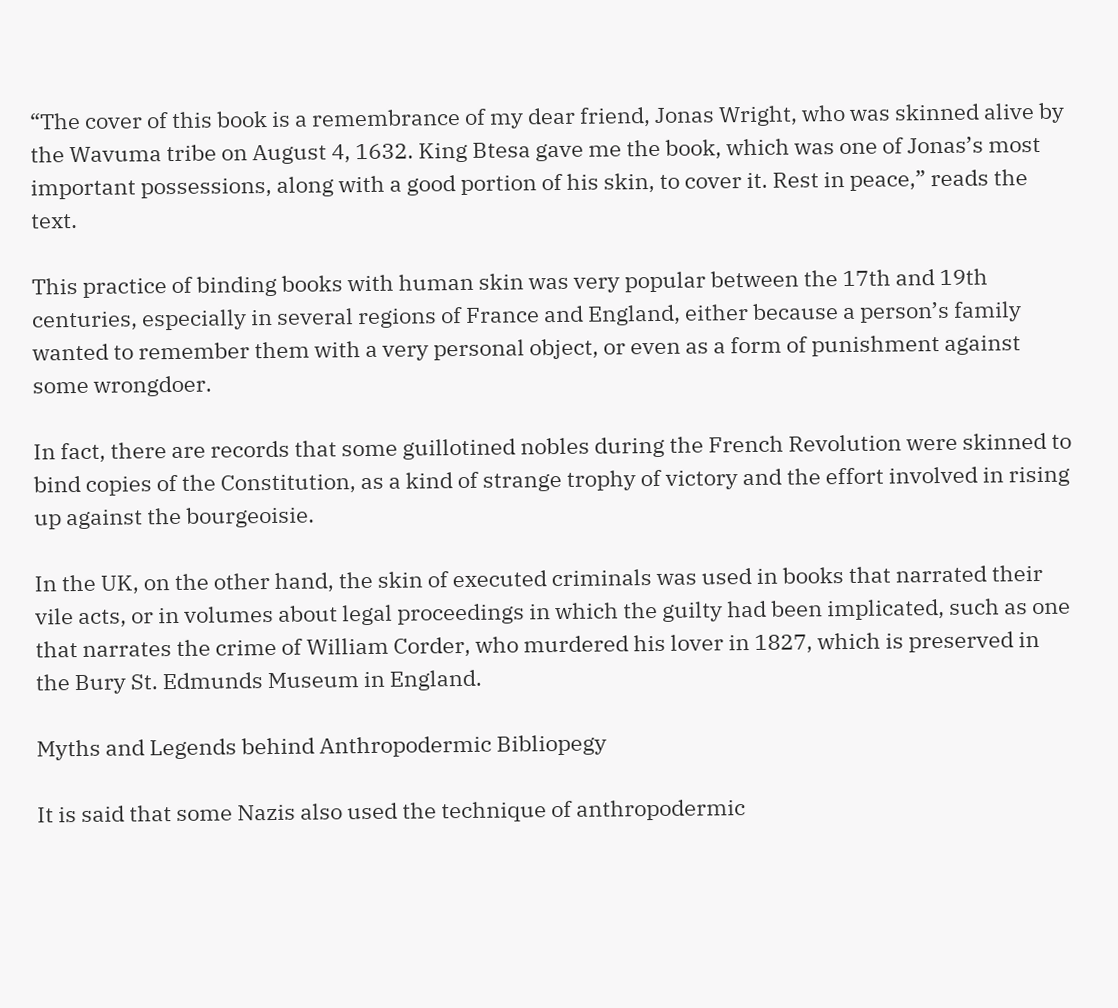“The cover of this book is a remembrance of my dear friend, Jonas Wright, who was skinned alive by the Wavuma tribe on August 4, 1632. King Btesa gave me the book, which was one of Jonas’s most important possessions, along with a good portion of his skin, to cover it. Rest in peace,” reads the text.

This practice of binding books with human skin was very popular between the 17th and 19th centuries, especially in several regions of France and England, either because a person’s family wanted to remember them with a very personal object, or even as a form of punishment against some wrongdoer.

In fact, there are records that some guillotined nobles during the French Revolution were skinned to bind copies of the Constitution, as a kind of strange trophy of victory and the effort involved in rising up against the bourgeoisie.

In the UK, on the other hand, the skin of executed criminals was used in books that narrated their vile acts, or in volumes about legal proceedings in which the guilty had been implicated, such as one that narrates the crime of William Corder, who murdered his lover in 1827, which is preserved in the Bury St. Edmunds Museum in England.

Myths and Legends behind Anthropodermic Bibliopegy

It is said that some Nazis also used the technique of anthropodermic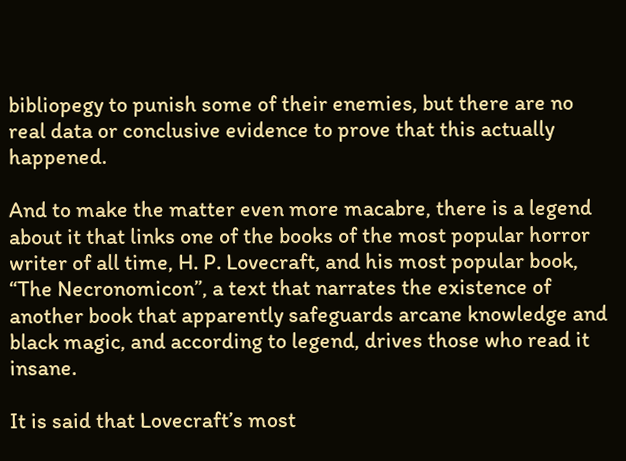bibliopegy to punish some of their enemies, but there are no real data or conclusive evidence to prove that this actually happened.

And to make the matter even more macabre, there is a legend about it that links one of the books of the most popular horror writer of all time, H. P. Lovecraft, and his most popular book, “The Necronomicon”, a text that narrates the existence of another book that apparently safeguards arcane knowledge and black magic, and according to legend, drives those who read it insane.

It is said that Lovecraft’s most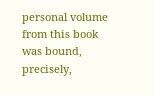personal volume from this book was bound, precisely,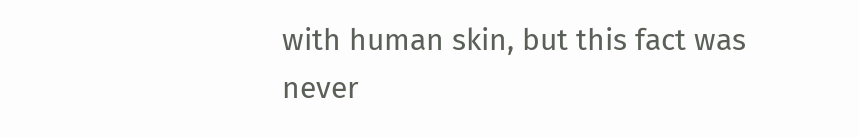with human skin, but this fact was never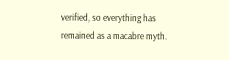verified, so everything has remained as a macabre myth.